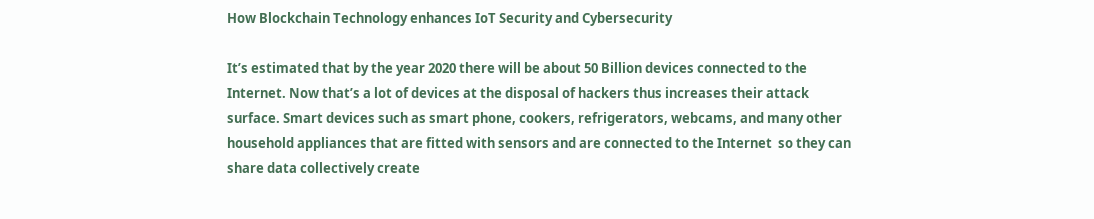How Blockchain Technology enhances IoT Security and Cybersecurity

It’s estimated that by the year 2020 there will be about 50 Billion devices connected to the Internet. Now that’s a lot of devices at the disposal of hackers thus increases their attack surface. Smart devices such as smart phone, cookers, refrigerators, webcams, and many other household appliances that are fitted with sensors and are connected to the Internet  so they can share data collectively create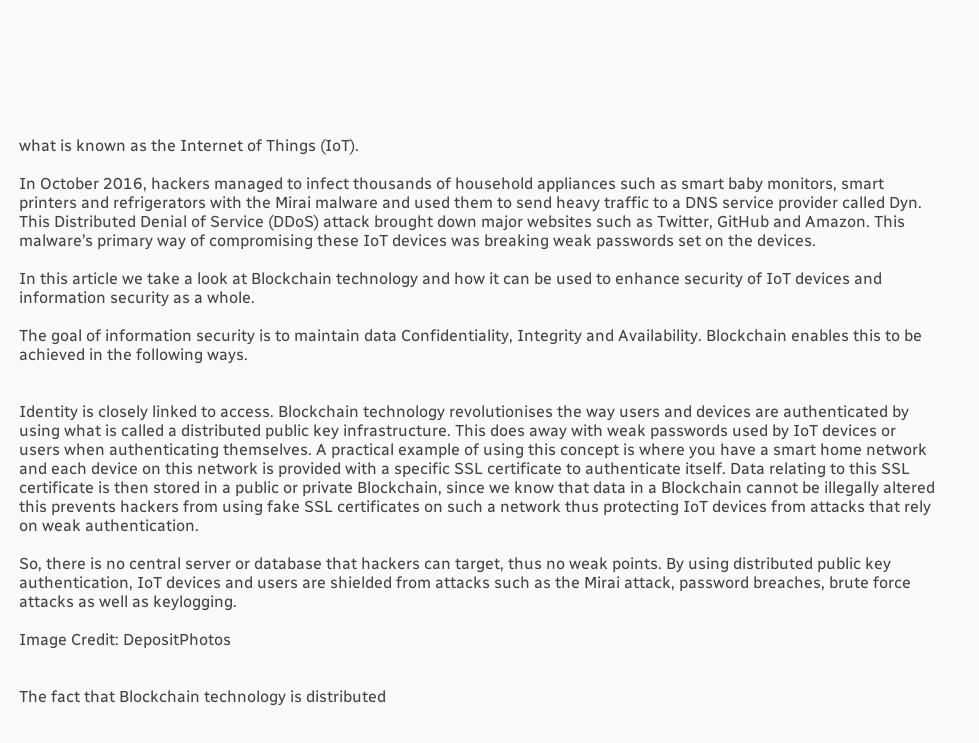what is known as the Internet of Things (IoT).

In October 2016, hackers managed to infect thousands of household appliances such as smart baby monitors, smart printers and refrigerators with the Mirai malware and used them to send heavy traffic to a DNS service provider called Dyn. This Distributed Denial of Service (DDoS) attack brought down major websites such as Twitter, GitHub and Amazon. This malware’s primary way of compromising these IoT devices was breaking weak passwords set on the devices.

In this article we take a look at Blockchain technology and how it can be used to enhance security of IoT devices and information security as a whole.

The goal of information security is to maintain data Confidentiality, Integrity and Availability. Blockchain enables this to be achieved in the following ways.


Identity is closely linked to access. Blockchain technology revolutionises the way users and devices are authenticated by using what is called a distributed public key infrastructure. This does away with weak passwords used by IoT devices or users when authenticating themselves. A practical example of using this concept is where you have a smart home network and each device on this network is provided with a specific SSL certificate to authenticate itself. Data relating to this SSL certificate is then stored in a public or private Blockchain, since we know that data in a Blockchain cannot be illegally altered this prevents hackers from using fake SSL certificates on such a network thus protecting IoT devices from attacks that rely on weak authentication.

So, there is no central server or database that hackers can target, thus no weak points. By using distributed public key authentication, IoT devices and users are shielded from attacks such as the Mirai attack, password breaches, brute force attacks as well as keylogging.

Image Credit: DepositPhotos


The fact that Blockchain technology is distributed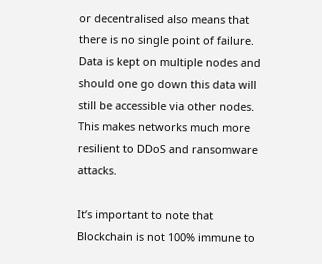or decentralised also means that there is no single point of failure. Data is kept on multiple nodes and should one go down this data will still be accessible via other nodes. This makes networks much more resilient to DDoS and ransomware attacks.

It’s important to note that Blockchain is not 100% immune to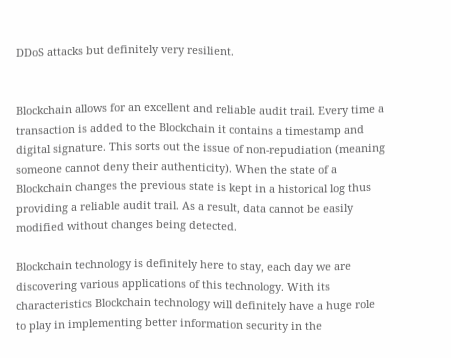DDoS attacks but definitely very resilient.


Blockchain allows for an excellent and reliable audit trail. Every time a transaction is added to the Blockchain it contains a timestamp and digital signature. This sorts out the issue of non-repudiation (meaning someone cannot deny their authenticity). When the state of a Blockchain changes the previous state is kept in a historical log thus providing a reliable audit trail. As a result, data cannot be easily modified without changes being detected.

Blockchain technology is definitely here to stay, each day we are discovering various applications of this technology. With its characteristics Blockchain technology will definitely have a huge role to play in implementing better information security in the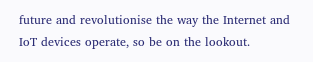future and revolutionise the way the Internet and IoT devices operate, so be on the lookout.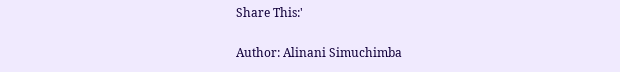Share This:'

Author: Alinani Simuchimba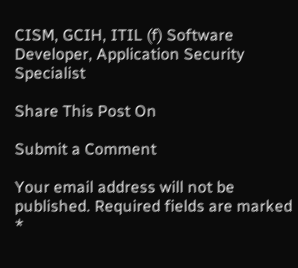CISM, GCIH, ITIL (f) Software Developer, Application Security Specialist

Share This Post On

Submit a Comment

Your email address will not be published. Required fields are marked *